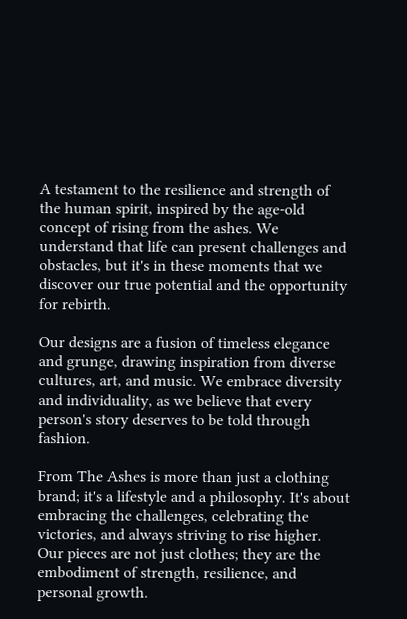A testament to the resilience and strength of the human spirit, inspired by the age-old concept of rising from the ashes. We understand that life can present challenges and obstacles, but it's in these moments that we discover our true potential and the opportunity for rebirth.

Our designs are a fusion of timeless elegance and grunge, drawing inspiration from diverse cultures, art, and music. We embrace diversity and individuality, as we believe that every person's story deserves to be told through fashion.

From The Ashes is more than just a clothing brand; it's a lifestyle and a philosophy. It's about embracing the challenges, celebrating the victories, and always striving to rise higher. Our pieces are not just clothes; they are the embodiment of strength, resilience, and personal growth.